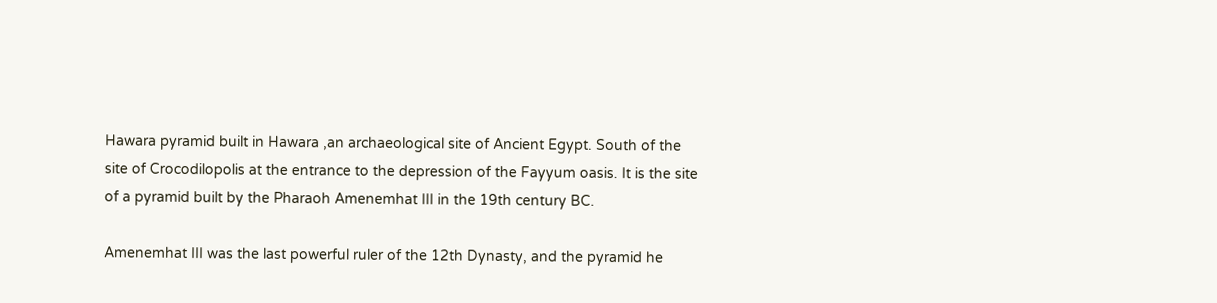Hawara pyramid built in Hawara ,an archaeological site of Ancient Egypt. South of the site of Crocodilopolis at the entrance to the depression of the Fayyum oasis. It is the site of a pyramid built by the Pharaoh Amenemhat III in the 19th century BC.

Amenemhat III was the last powerful ruler of the 12th Dynasty, and the pyramid he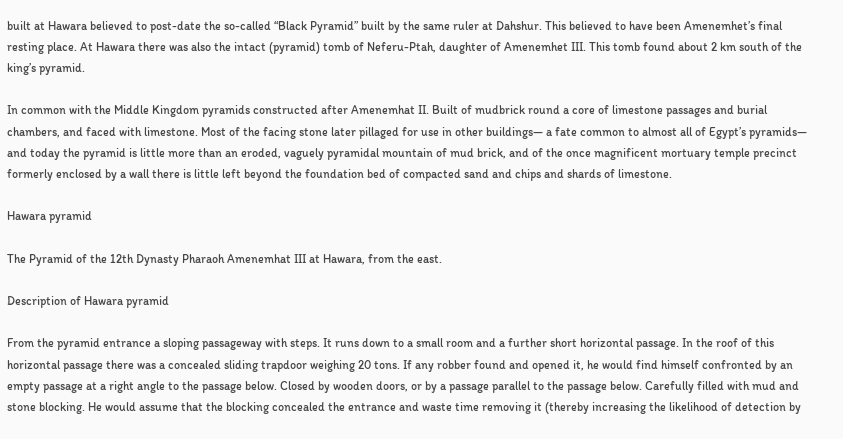built at Hawara believed to post-date the so-called “Black Pyramid” built by the same ruler at Dahshur. This believed to have been Amenemhet’s final resting place. At Hawara there was also the intact (pyramid) tomb of Neferu-Ptah, daughter of Amenemhet III. This tomb found about 2 km south of the king’s pyramid.

In common with the Middle Kingdom pyramids constructed after Amenemhat II. Built of mudbrick round a core of limestone passages and burial chambers, and faced with limestone. Most of the facing stone later pillaged for use in other buildings— a fate common to almost all of Egypt’s pyramids— and today the pyramid is little more than an eroded, vaguely pyramidal mountain of mud brick, and of the once magnificent mortuary temple precinct formerly enclosed by a wall there is little left beyond the foundation bed of compacted sand and chips and shards of limestone.

Hawara pyramid

The Pyramid of the 12th Dynasty Pharaoh Amenemhat III at Hawara, from the east.

Description of Hawara pyramid

From the pyramid entrance a sloping passageway with steps. It runs down to a small room and a further short horizontal passage. In the roof of this horizontal passage there was a concealed sliding trapdoor weighing 20 tons. If any robber found and opened it, he would find himself confronted by an empty passage at a right angle to the passage below. Closed by wooden doors, or by a passage parallel to the passage below. Carefully filled with mud and stone blocking. He would assume that the blocking concealed the entrance and waste time removing it (thereby increasing the likelihood of detection by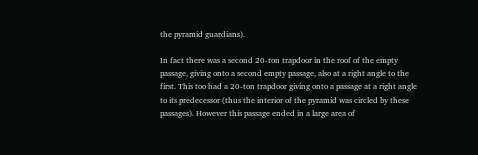the pyramid guardians).

In fact there was a second 20-ton trapdoor in the roof of the empty passage, giving onto a second empty passage, also at a right angle to the first. This too had a 20-ton trapdoor giving onto a passage at a right angle to its predecessor (thus the interior of the pyramid was circled by these passages). However this passage ended in a large area of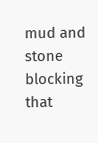mud and stone blocking that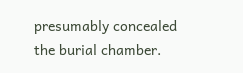presumably concealed the burial chamber.